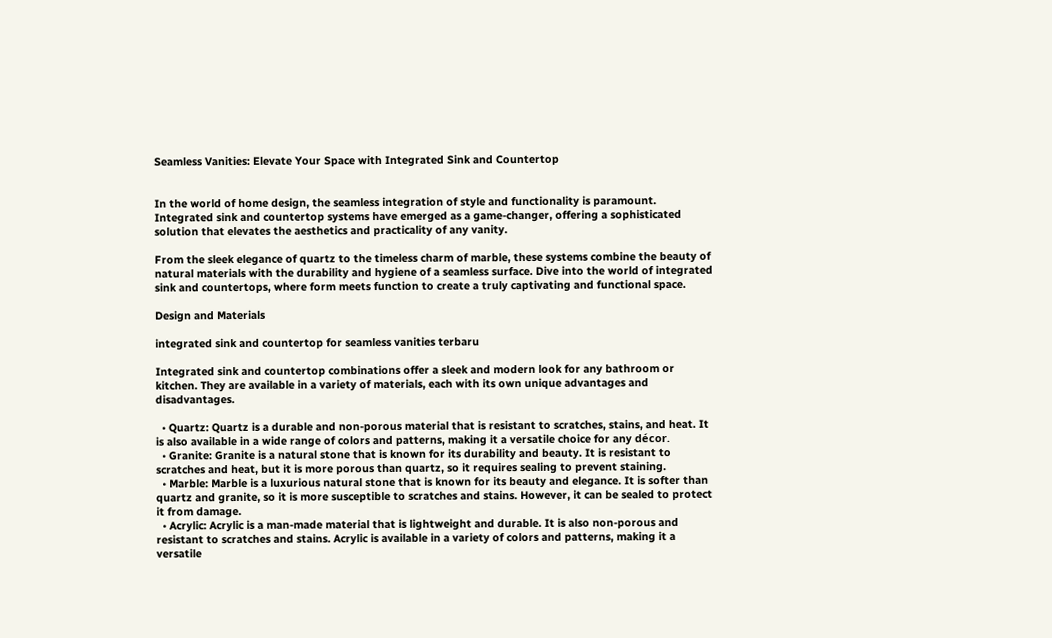Seamless Vanities: Elevate Your Space with Integrated Sink and Countertop


In the world of home design, the seamless integration of style and functionality is paramount. Integrated sink and countertop systems have emerged as a game-changer, offering a sophisticated solution that elevates the aesthetics and practicality of any vanity.

From the sleek elegance of quartz to the timeless charm of marble, these systems combine the beauty of natural materials with the durability and hygiene of a seamless surface. Dive into the world of integrated sink and countertops, where form meets function to create a truly captivating and functional space.

Design and Materials

integrated sink and countertop for seamless vanities terbaru

Integrated sink and countertop combinations offer a sleek and modern look for any bathroom or kitchen. They are available in a variety of materials, each with its own unique advantages and disadvantages.

  • Quartz: Quartz is a durable and non-porous material that is resistant to scratches, stains, and heat. It is also available in a wide range of colors and patterns, making it a versatile choice for any décor.
  • Granite: Granite is a natural stone that is known for its durability and beauty. It is resistant to scratches and heat, but it is more porous than quartz, so it requires sealing to prevent staining.
  • Marble: Marble is a luxurious natural stone that is known for its beauty and elegance. It is softer than quartz and granite, so it is more susceptible to scratches and stains. However, it can be sealed to protect it from damage.
  • Acrylic: Acrylic is a man-made material that is lightweight and durable. It is also non-porous and resistant to scratches and stains. Acrylic is available in a variety of colors and patterns, making it a versatile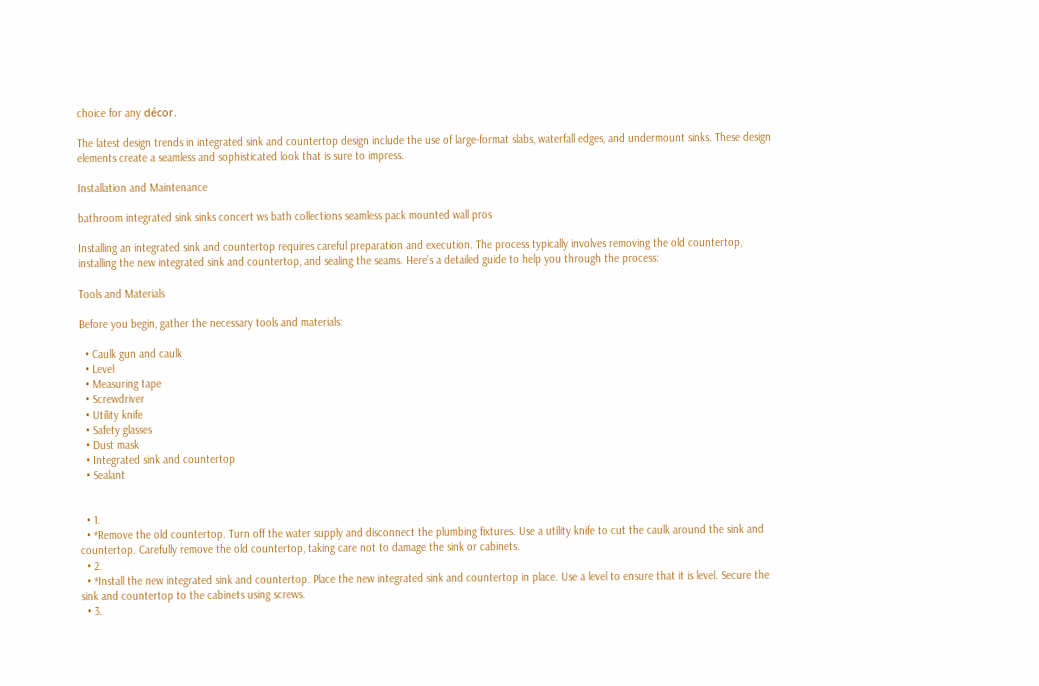choice for any décor.

The latest design trends in integrated sink and countertop design include the use of large-format slabs, waterfall edges, and undermount sinks. These design elements create a seamless and sophisticated look that is sure to impress.

Installation and Maintenance

bathroom integrated sink sinks concert ws bath collections seamless pack mounted wall pros

Installing an integrated sink and countertop requires careful preparation and execution. The process typically involves removing the old countertop, installing the new integrated sink and countertop, and sealing the seams. Here’s a detailed guide to help you through the process:

Tools and Materials

Before you begin, gather the necessary tools and materials:

  • Caulk gun and caulk
  • Level
  • Measuring tape
  • Screwdriver
  • Utility knife
  • Safety glasses
  • Dust mask
  • Integrated sink and countertop
  • Sealant


  • 1.
  • *Remove the old countertop. Turn off the water supply and disconnect the plumbing fixtures. Use a utility knife to cut the caulk around the sink and countertop. Carefully remove the old countertop, taking care not to damage the sink or cabinets.
  • 2.
  • *Install the new integrated sink and countertop. Place the new integrated sink and countertop in place. Use a level to ensure that it is level. Secure the sink and countertop to the cabinets using screws.
  • 3.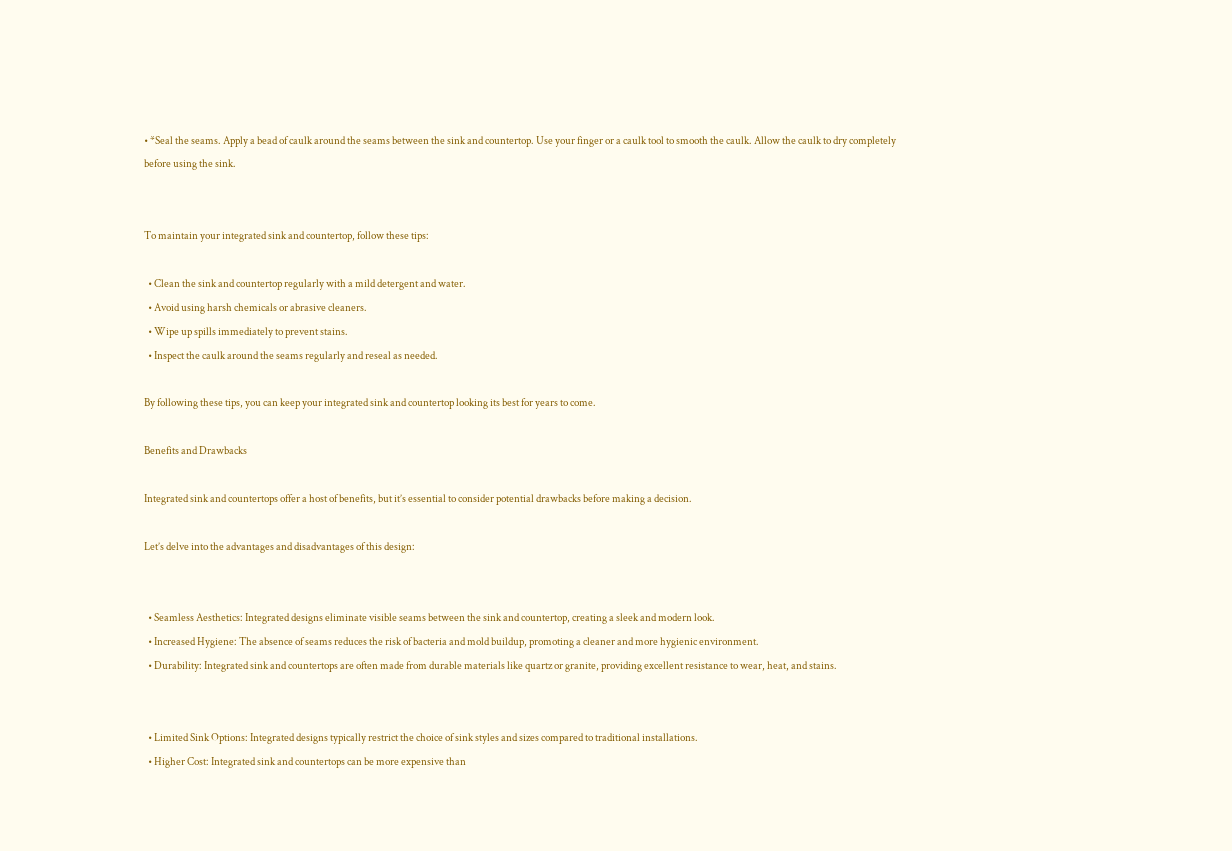• *Seal the seams. Apply a bead of caulk around the seams between the sink and countertop. Use your finger or a caulk tool to smooth the caulk. Allow the caulk to dry completely before using the sink.


To maintain your integrated sink and countertop, follow these tips:

  • Clean the sink and countertop regularly with a mild detergent and water.
  • Avoid using harsh chemicals or abrasive cleaners.
  • Wipe up spills immediately to prevent stains.
  • Inspect the caulk around the seams regularly and reseal as needed.

By following these tips, you can keep your integrated sink and countertop looking its best for years to come.

Benefits and Drawbacks

Integrated sink and countertops offer a host of benefits, but it’s essential to consider potential drawbacks before making a decision.

Let’s delve into the advantages and disadvantages of this design:


  • Seamless Aesthetics: Integrated designs eliminate visible seams between the sink and countertop, creating a sleek and modern look.
  • Increased Hygiene: The absence of seams reduces the risk of bacteria and mold buildup, promoting a cleaner and more hygienic environment.
  • Durability: Integrated sink and countertops are often made from durable materials like quartz or granite, providing excellent resistance to wear, heat, and stains.


  • Limited Sink Options: Integrated designs typically restrict the choice of sink styles and sizes compared to traditional installations.
  • Higher Cost: Integrated sink and countertops can be more expensive than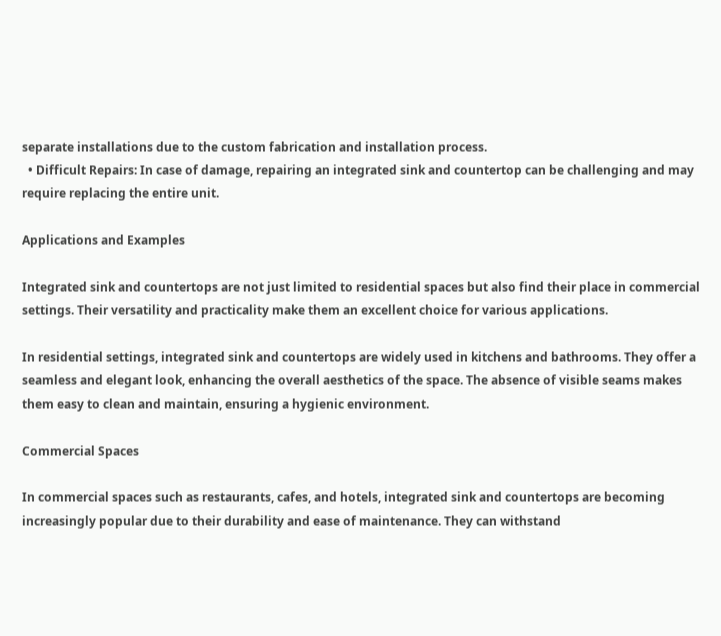separate installations due to the custom fabrication and installation process.
  • Difficult Repairs: In case of damage, repairing an integrated sink and countertop can be challenging and may require replacing the entire unit.

Applications and Examples

Integrated sink and countertops are not just limited to residential spaces but also find their place in commercial settings. Their versatility and practicality make them an excellent choice for various applications.

In residential settings, integrated sink and countertops are widely used in kitchens and bathrooms. They offer a seamless and elegant look, enhancing the overall aesthetics of the space. The absence of visible seams makes them easy to clean and maintain, ensuring a hygienic environment.

Commercial Spaces

In commercial spaces such as restaurants, cafes, and hotels, integrated sink and countertops are becoming increasingly popular due to their durability and ease of maintenance. They can withstand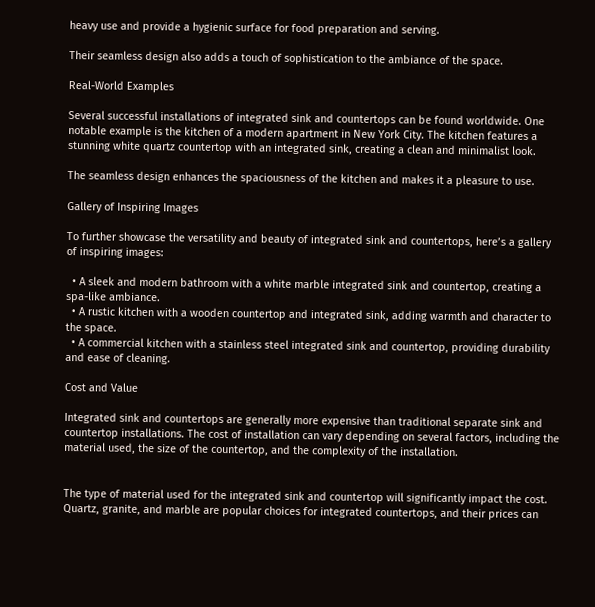heavy use and provide a hygienic surface for food preparation and serving.

Their seamless design also adds a touch of sophistication to the ambiance of the space.

Real-World Examples

Several successful installations of integrated sink and countertops can be found worldwide. One notable example is the kitchen of a modern apartment in New York City. The kitchen features a stunning white quartz countertop with an integrated sink, creating a clean and minimalist look.

The seamless design enhances the spaciousness of the kitchen and makes it a pleasure to use.

Gallery of Inspiring Images

To further showcase the versatility and beauty of integrated sink and countertops, here’s a gallery of inspiring images:

  • A sleek and modern bathroom with a white marble integrated sink and countertop, creating a spa-like ambiance.
  • A rustic kitchen with a wooden countertop and integrated sink, adding warmth and character to the space.
  • A commercial kitchen with a stainless steel integrated sink and countertop, providing durability and ease of cleaning.

Cost and Value

Integrated sink and countertops are generally more expensive than traditional separate sink and countertop installations. The cost of installation can vary depending on several factors, including the material used, the size of the countertop, and the complexity of the installation.


The type of material used for the integrated sink and countertop will significantly impact the cost. Quartz, granite, and marble are popular choices for integrated countertops, and their prices can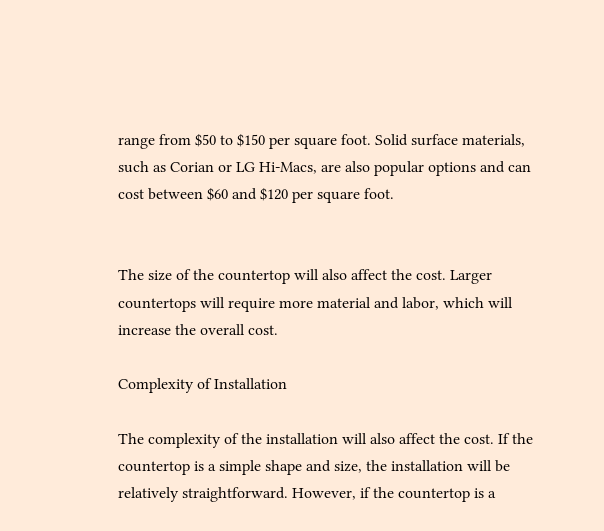range from $50 to $150 per square foot. Solid surface materials, such as Corian or LG Hi-Macs, are also popular options and can cost between $60 and $120 per square foot.


The size of the countertop will also affect the cost. Larger countertops will require more material and labor, which will increase the overall cost.

Complexity of Installation

The complexity of the installation will also affect the cost. If the countertop is a simple shape and size, the installation will be relatively straightforward. However, if the countertop is a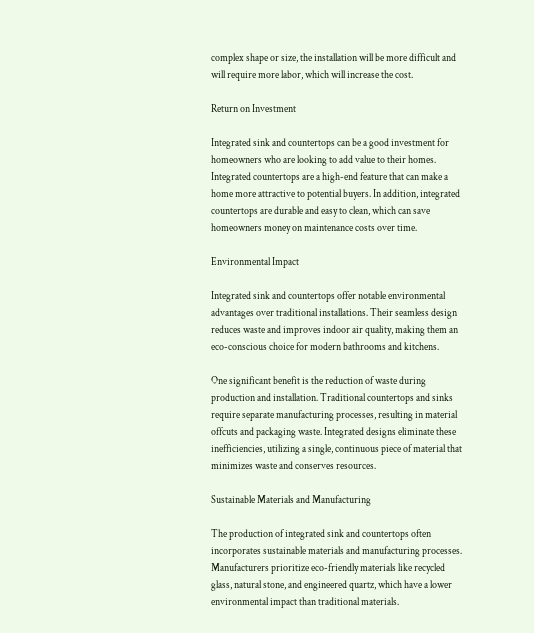complex shape or size, the installation will be more difficult and will require more labor, which will increase the cost.

Return on Investment

Integrated sink and countertops can be a good investment for homeowners who are looking to add value to their homes. Integrated countertops are a high-end feature that can make a home more attractive to potential buyers. In addition, integrated countertops are durable and easy to clean, which can save homeowners money on maintenance costs over time.

Environmental Impact

Integrated sink and countertops offer notable environmental advantages over traditional installations. Their seamless design reduces waste and improves indoor air quality, making them an eco-conscious choice for modern bathrooms and kitchens.

One significant benefit is the reduction of waste during production and installation. Traditional countertops and sinks require separate manufacturing processes, resulting in material offcuts and packaging waste. Integrated designs eliminate these inefficiencies, utilizing a single, continuous piece of material that minimizes waste and conserves resources.

Sustainable Materials and Manufacturing

The production of integrated sink and countertops often incorporates sustainable materials and manufacturing processes. Manufacturers prioritize eco-friendly materials like recycled glass, natural stone, and engineered quartz, which have a lower environmental impact than traditional materials.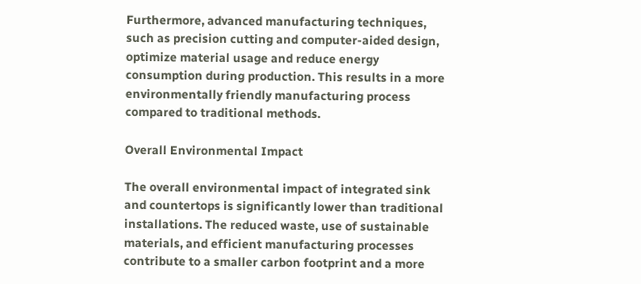Furthermore, advanced manufacturing techniques, such as precision cutting and computer-aided design, optimize material usage and reduce energy consumption during production. This results in a more environmentally friendly manufacturing process compared to traditional methods.

Overall Environmental Impact

The overall environmental impact of integrated sink and countertops is significantly lower than traditional installations. The reduced waste, use of sustainable materials, and efficient manufacturing processes contribute to a smaller carbon footprint and a more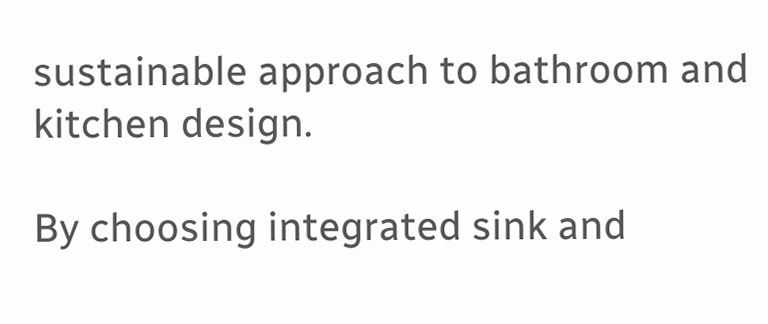sustainable approach to bathroom and kitchen design.

By choosing integrated sink and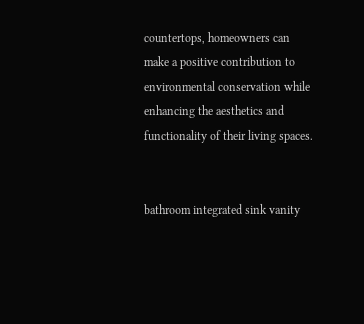countertops, homeowners can make a positive contribution to environmental conservation while enhancing the aesthetics and functionality of their living spaces.


bathroom integrated sink vanity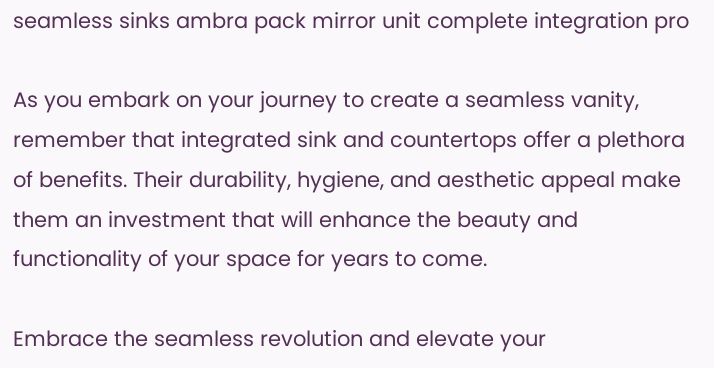seamless sinks ambra pack mirror unit complete integration pro

As you embark on your journey to create a seamless vanity, remember that integrated sink and countertops offer a plethora of benefits. Their durability, hygiene, and aesthetic appeal make them an investment that will enhance the beauty and functionality of your space for years to come.

Embrace the seamless revolution and elevate your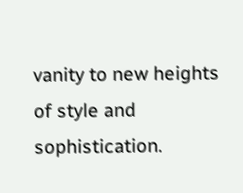vanity to new heights of style and sophistication.